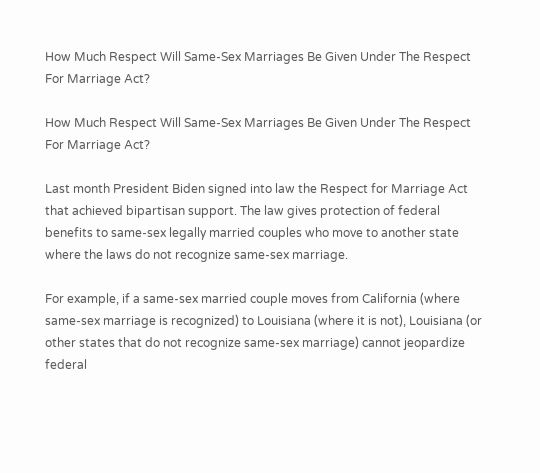How Much Respect Will Same-Sex Marriages Be Given Under The Respect For Marriage Act?

How Much Respect Will Same-Sex Marriages Be Given Under The Respect For Marriage Act?

Last month President Biden signed into law the Respect for Marriage Act that achieved bipartisan support. The law gives protection of federal benefits to same-sex legally married couples who move to another state where the laws do not recognize same-sex marriage.

For example, if a same-sex married couple moves from California (where same-sex marriage is recognized) to Louisiana (where it is not), Louisiana (or other states that do not recognize same-sex marriage) cannot jeopardize federal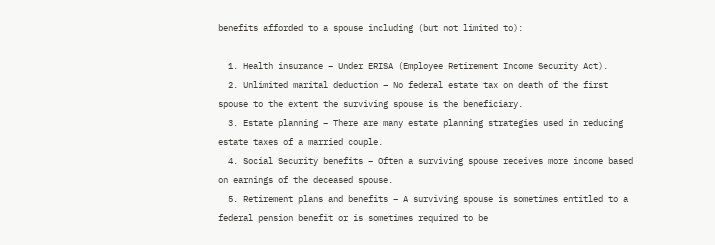benefits afforded to a spouse including (but not limited to):

  1. Health insurance – Under ERISA (Employee Retirement Income Security Act).
  2. Unlimited marital deduction – No federal estate tax on death of the first spouse to the extent the surviving spouse is the beneficiary.
  3. Estate planning – There are many estate planning strategies used in reducing estate taxes of a married couple.
  4. Social Security benefits – Often a surviving spouse receives more income based on earnings of the deceased spouse.
  5. Retirement plans and benefits – A surviving spouse is sometimes entitled to a federal pension benefit or is sometimes required to be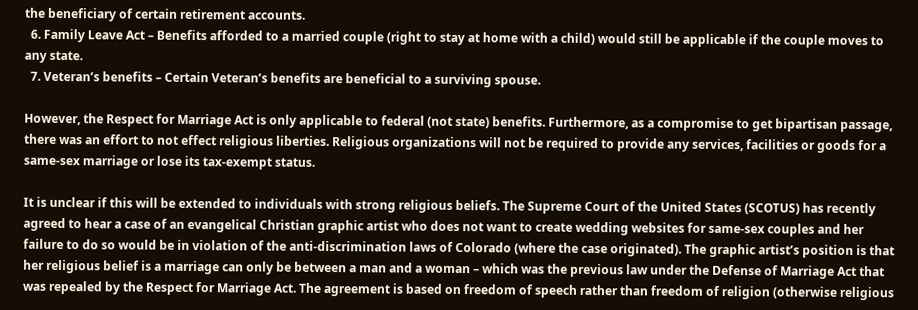the beneficiary of certain retirement accounts.
  6. Family Leave Act – Benefits afforded to a married couple (right to stay at home with a child) would still be applicable if the couple moves to any state.
  7. Veteran’s benefits – Certain Veteran’s benefits are beneficial to a surviving spouse.

However, the Respect for Marriage Act is only applicable to federal (not state) benefits. Furthermore, as a compromise to get bipartisan passage, there was an effort to not effect religious liberties. Religious organizations will not be required to provide any services, facilities or goods for a same-sex marriage or lose its tax-exempt status.

It is unclear if this will be extended to individuals with strong religious beliefs. The Supreme Court of the United States (SCOTUS) has recently agreed to hear a case of an evangelical Christian graphic artist who does not want to create wedding websites for same-sex couples and her failure to do so would be in violation of the anti-discrimination laws of Colorado (where the case originated). The graphic artist’s position is that her religious belief is a marriage can only be between a man and a woman – which was the previous law under the Defense of Marriage Act that was repealed by the Respect for Marriage Act. The agreement is based on freedom of speech rather than freedom of religion (otherwise religious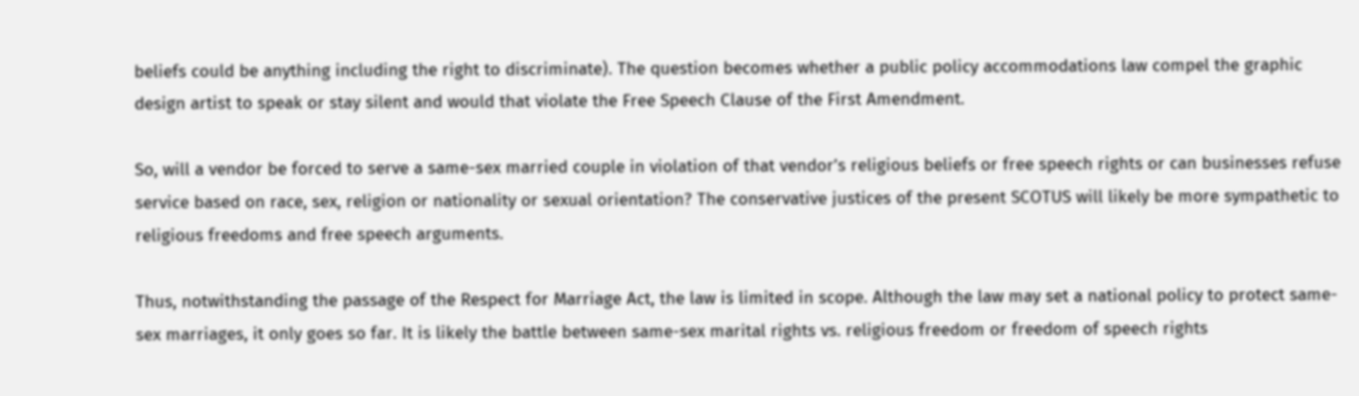beliefs could be anything including the right to discriminate). The question becomes whether a public policy accommodations law compel the graphic design artist to speak or stay silent and would that violate the Free Speech Clause of the First Amendment.

So, will a vendor be forced to serve a same-sex married couple in violation of that vendor’s religious beliefs or free speech rights or can businesses refuse service based on race, sex, religion or nationality or sexual orientation? The conservative justices of the present SCOTUS will likely be more sympathetic to religious freedoms and free speech arguments.

Thus, notwithstanding the passage of the Respect for Marriage Act, the law is limited in scope. Although the law may set a national policy to protect same-sex marriages, it only goes so far. It is likely the battle between same-sex marital rights vs. religious freedom or freedom of speech rights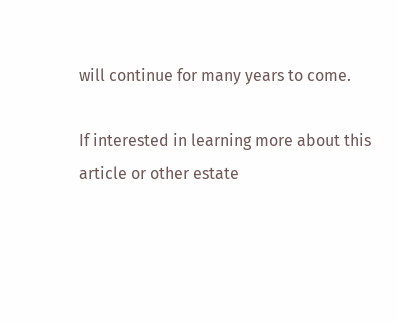will continue for many years to come.

If interested in learning more about this article or other estate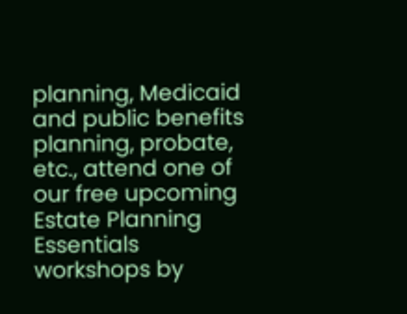planning, Medicaid and public benefits planning, probate, etc., attend one of our free upcoming Estate Planning Essentials workshops by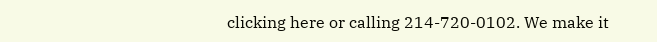clicking here or calling 214-720-0102. We make it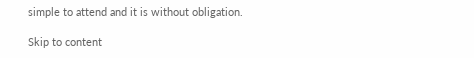simple to attend and it is without obligation.

Skip to content